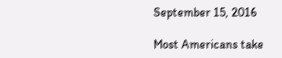September 15, 2016

Most Americans take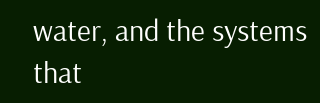water, and the systems that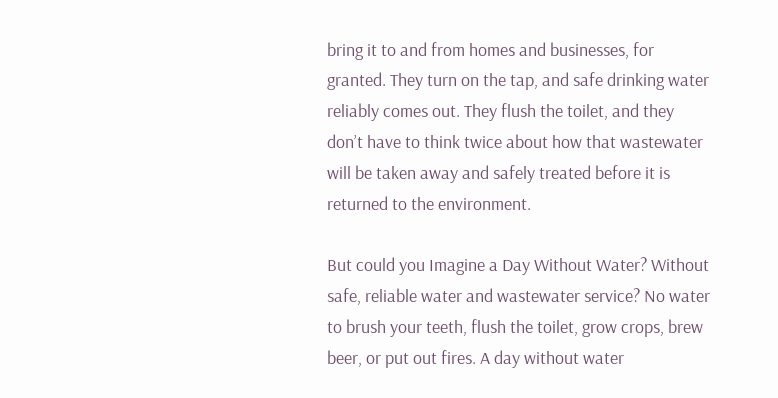bring it to and from homes and businesses, for granted. They turn on the tap, and safe drinking water reliably comes out. They flush the toilet, and they don’t have to think twice about how that wastewater will be taken away and safely treated before it is returned to the environment.

But could you Imagine a Day Without Water? Without safe, reliable water and wastewater service? No water to brush your teeth, flush the toilet, grow crops, brew beer, or put out fires. A day without water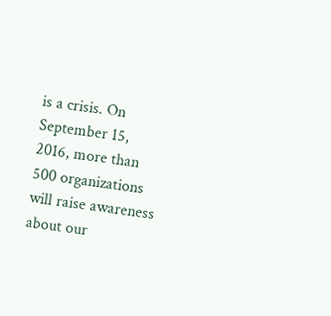is a crisis. On September 15, 2016, more than 500 organizations will raise awareness about our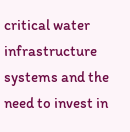critical water infrastructure systems and the need to invest in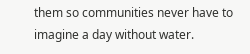them so communities never have to imagine a day without water.